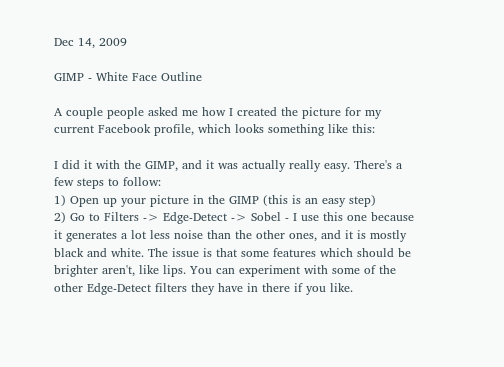Dec 14, 2009

GIMP - White Face Outline

A couple people asked me how I created the picture for my current Facebook profile, which looks something like this:

I did it with the GIMP, and it was actually really easy. There's a few steps to follow:
1) Open up your picture in the GIMP (this is an easy step)
2) Go to Filters -> Edge-Detect -> Sobel - I use this one because it generates a lot less noise than the other ones, and it is mostly black and white. The issue is that some features which should be brighter aren't, like lips. You can experiment with some of the other Edge-Detect filters they have in there if you like.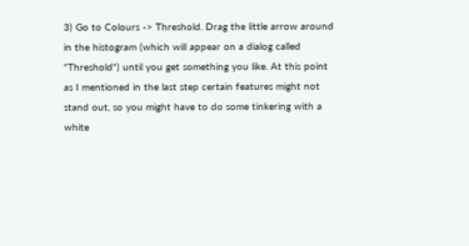3) Go to Colours -> Threshold. Drag the little arrow around in the histogram (which will appear on a dialog called "Threshold") until you get something you like. At this point as I mentioned in the last step certain features might not stand out, so you might have to do some tinkering with a white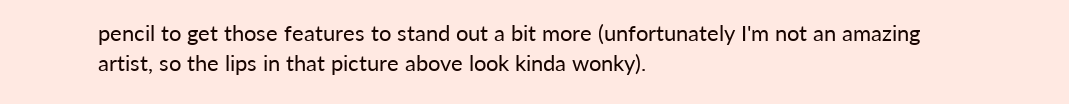pencil to get those features to stand out a bit more (unfortunately I'm not an amazing artist, so the lips in that picture above look kinda wonky).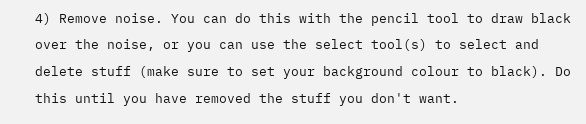4) Remove noise. You can do this with the pencil tool to draw black over the noise, or you can use the select tool(s) to select and delete stuff (make sure to set your background colour to black). Do this until you have removed the stuff you don't want.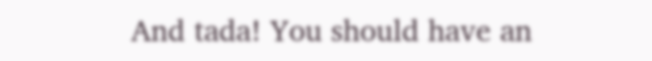And tada! You should have an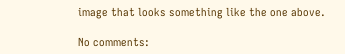image that looks something like the one above.

No comments: